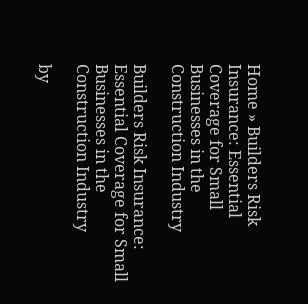Home » Builders Risk Insurance: Essential Coverage for Small Businesses in the Construction Industry

Builders Risk Insurance: Essential Coverage for Small Businesses in the Construction Industry

by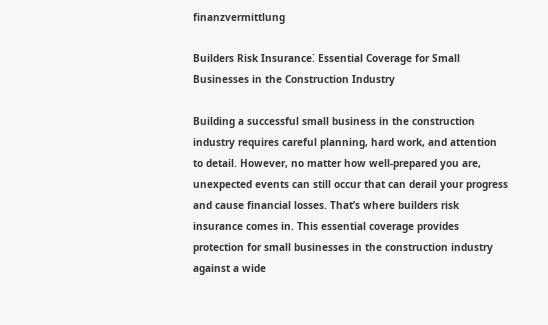finanzvermittlung

Builders Risk Insurance⁚ Essential Coverage for Small Businesses in the Construction Industry

Building a successful small business in the construction industry requires careful planning, hard work, and attention to detail. However, no matter how well-prepared you are, unexpected events can still occur that can derail your progress and cause financial losses. That’s where builders risk insurance comes in. This essential coverage provides protection for small businesses in the construction industry against a wide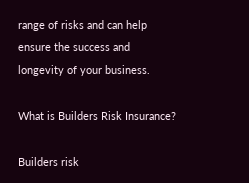range of risks and can help ensure the success and longevity of your business.

What is Builders Risk Insurance?

Builders risk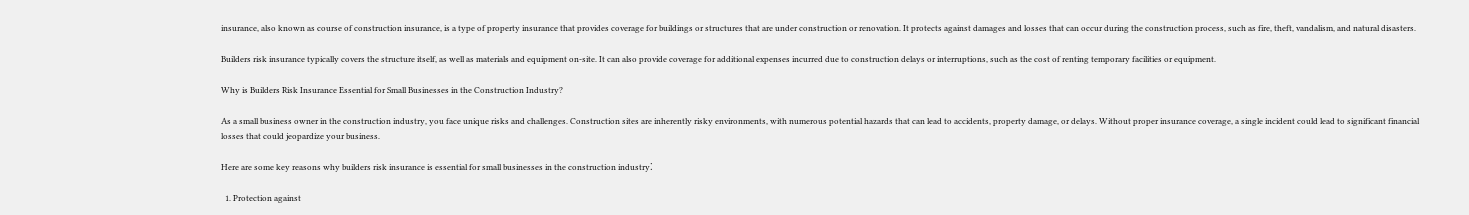insurance, also known as course of construction insurance, is a type of property insurance that provides coverage for buildings or structures that are under construction or renovation. It protects against damages and losses that can occur during the construction process, such as fire, theft, vandalism, and natural disasters.

Builders risk insurance typically covers the structure itself, as well as materials and equipment on-site. It can also provide coverage for additional expenses incurred due to construction delays or interruptions, such as the cost of renting temporary facilities or equipment.

Why is Builders Risk Insurance Essential for Small Businesses in the Construction Industry?

As a small business owner in the construction industry, you face unique risks and challenges. Construction sites are inherently risky environments, with numerous potential hazards that can lead to accidents, property damage, or delays. Without proper insurance coverage, a single incident could lead to significant financial losses that could jeopardize your business.

Here are some key reasons why builders risk insurance is essential for small businesses in the construction industry⁚

  1. Protection against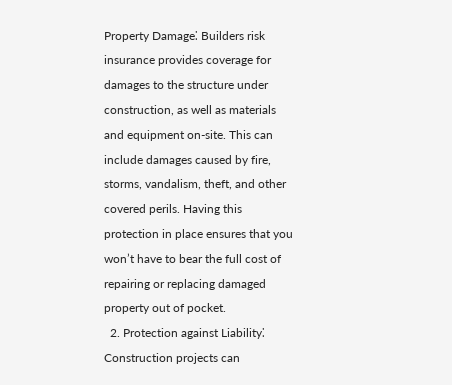Property Damage⁚ Builders risk insurance provides coverage for damages to the structure under construction, as well as materials and equipment on-site. This can include damages caused by fire, storms, vandalism, theft, and other covered perils. Having this protection in place ensures that you won’t have to bear the full cost of repairing or replacing damaged property out of pocket.
  2. Protection against Liability⁚ Construction projects can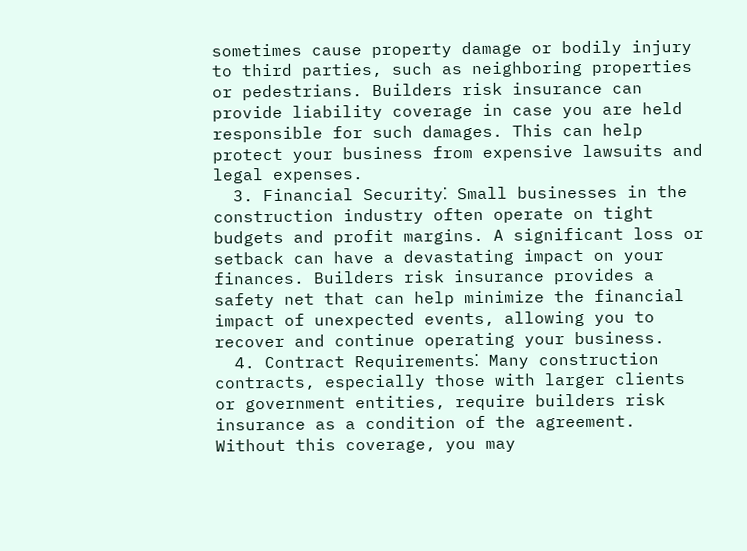sometimes cause property damage or bodily injury to third parties, such as neighboring properties or pedestrians. Builders risk insurance can provide liability coverage in case you are held responsible for such damages. This can help protect your business from expensive lawsuits and legal expenses.
  3. Financial Security⁚ Small businesses in the construction industry often operate on tight budgets and profit margins. A significant loss or setback can have a devastating impact on your finances. Builders risk insurance provides a safety net that can help minimize the financial impact of unexpected events, allowing you to recover and continue operating your business.
  4. Contract Requirements⁚ Many construction contracts, especially those with larger clients or government entities, require builders risk insurance as a condition of the agreement. Without this coverage, you may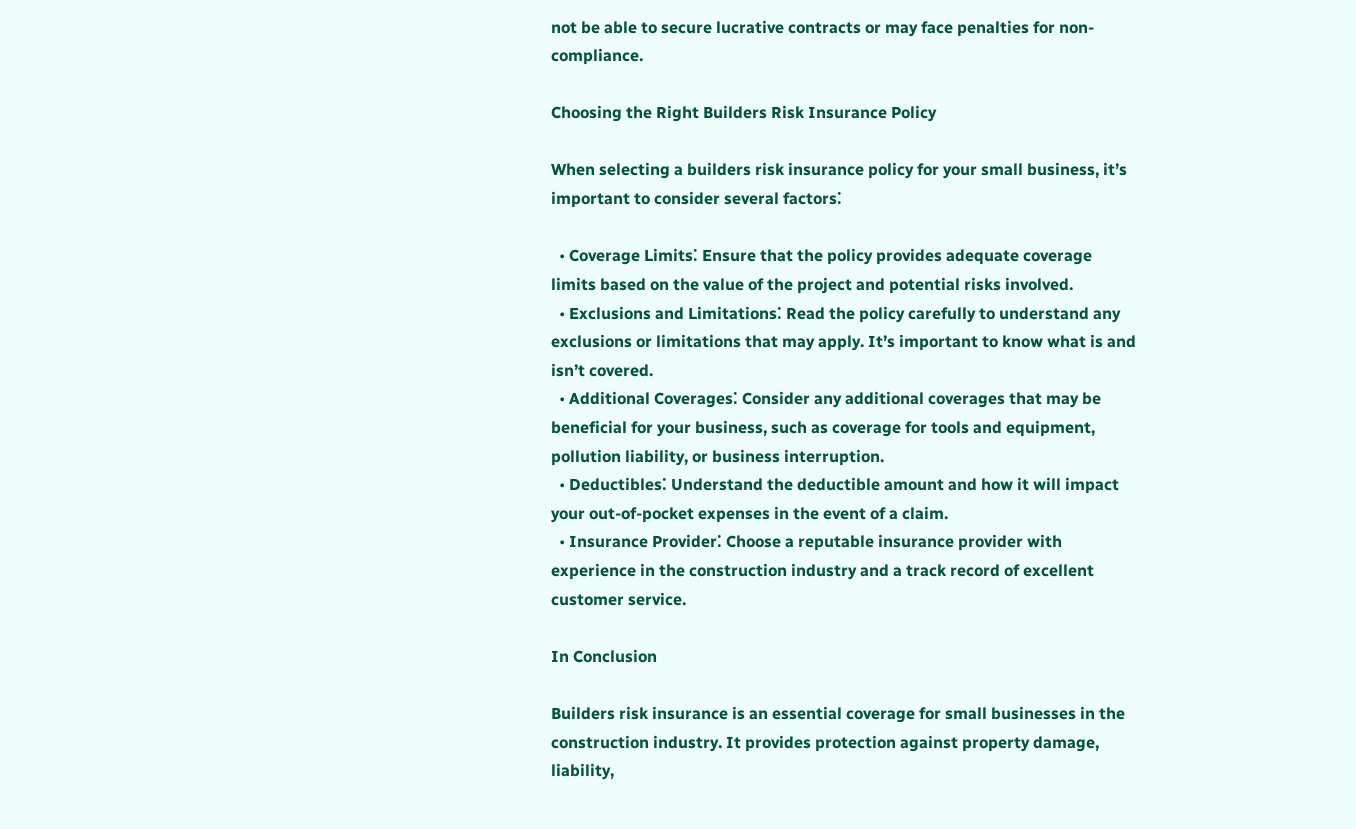not be able to secure lucrative contracts or may face penalties for non-compliance.

Choosing the Right Builders Risk Insurance Policy

When selecting a builders risk insurance policy for your small business, it’s important to consider several factors⁚

  • Coverage Limits⁚ Ensure that the policy provides adequate coverage limits based on the value of the project and potential risks involved.
  • Exclusions and Limitations⁚ Read the policy carefully to understand any exclusions or limitations that may apply. It’s important to know what is and isn’t covered.
  • Additional Coverages⁚ Consider any additional coverages that may be beneficial for your business, such as coverage for tools and equipment, pollution liability, or business interruption.
  • Deductibles⁚ Understand the deductible amount and how it will impact your out-of-pocket expenses in the event of a claim.
  • Insurance Provider⁚ Choose a reputable insurance provider with experience in the construction industry and a track record of excellent customer service.

In Conclusion

Builders risk insurance is an essential coverage for small businesses in the construction industry. It provides protection against property damage, liability,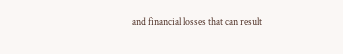and financial losses that can result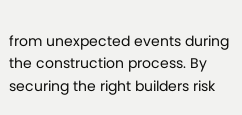from unexpected events during the construction process. By securing the right builders risk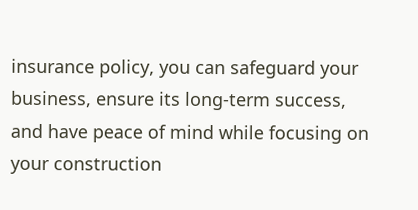insurance policy, you can safeguard your business, ensure its long-term success, and have peace of mind while focusing on your construction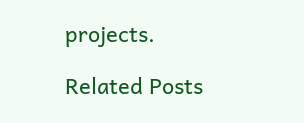projects.

Related Posts